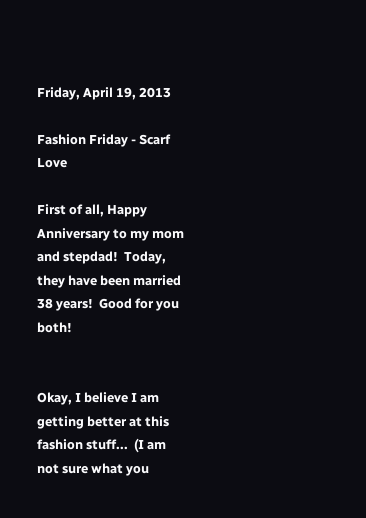Friday, April 19, 2013

Fashion Friday - Scarf Love

First of all, Happy Anniversary to my mom and stepdad!  Today, they have been married 38 years!  Good for you both!


Okay, I believe I am getting better at this fashion stuff...  (I am not sure what you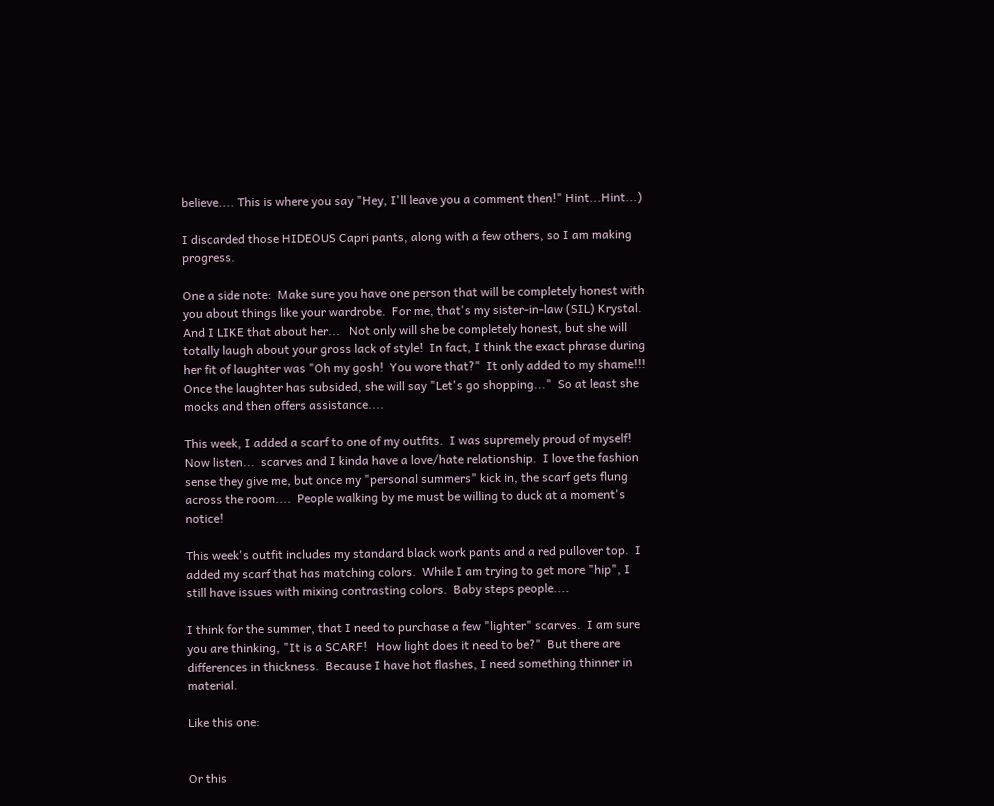believe.... This is where you say "Hey, I'll leave you a comment then!" Hint...Hint...)

I discarded those HIDEOUS Capri pants, along with a few others, so I am making progress.

One a side note:  Make sure you have one person that will be completely honest with you about things like your wardrobe.  For me, that's my sister-in-law (SIL) Krystal.  And I LIKE that about her...   Not only will she be completely honest, but she will totally laugh about your gross lack of style!  In fact, I think the exact phrase during her fit of laughter was "Oh my gosh!  You wore that?"  It only added to my shame!!!  Once the laughter has subsided, she will say "Let's go shopping..."  So at least she mocks and then offers assistance....

This week, I added a scarf to one of my outfits.  I was supremely proud of myself!  Now listen...  scarves and I kinda have a love/hate relationship.  I love the fashion sense they give me, but once my "personal summers" kick in, the scarf gets flung across the room....  People walking by me must be willing to duck at a moment's notice!

This week's outfit includes my standard black work pants and a red pullover top.  I added my scarf that has matching colors.  While I am trying to get more "hip", I still have issues with mixing contrasting colors.  Baby steps people....

I think for the summer, that I need to purchase a few "lighter" scarves.  I am sure you are thinking, "It is a SCARF!   How light does it need to be?"  But there are differences in thickness.  Because I have hot flashes, I need something thinner in material.

Like this one:


Or this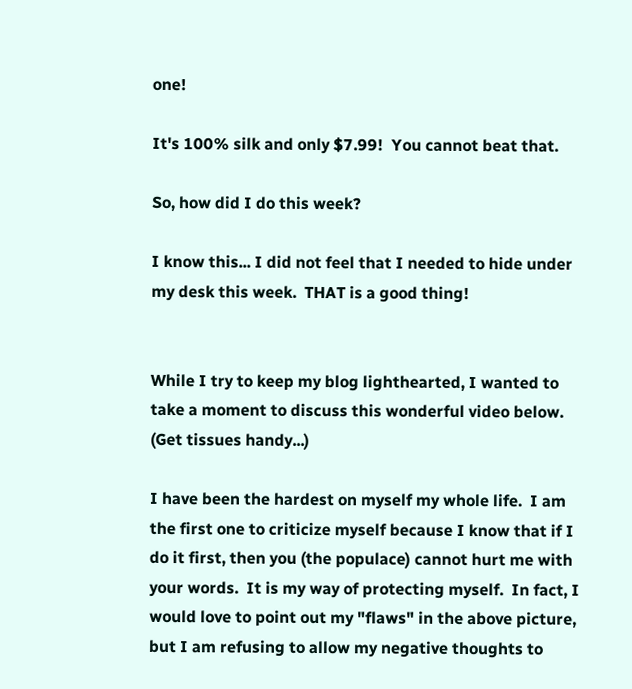one!

It's 100% silk and only $7.99!  You cannot beat that.

So, how did I do this week?

I know this... I did not feel that I needed to hide under my desk this week.  THAT is a good thing!


While I try to keep my blog lighthearted, I wanted to take a moment to discuss this wonderful video below.  (Get tissues handy...)

I have been the hardest on myself my whole life.  I am the first one to criticize myself because I know that if I do it first, then you (the populace) cannot hurt me with your words.  It is my way of protecting myself.  In fact, I would love to point out my "flaws" in the above picture, but I am refusing to allow my negative thoughts to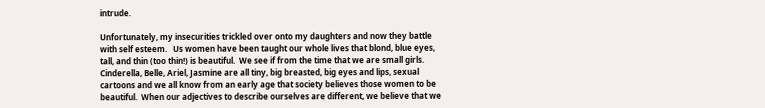intrude.

Unfortunately, my insecurities trickled over onto my daughters and now they battle with self esteem.   Us women have been taught our whole lives that blond, blue eyes, tall, and thin (too thin!) is beautiful.  We see if from the time that we are small girls.  Cinderella, Belle, Ariel, Jasmine are all tiny, big breasted, big eyes and lips, sexual cartoons and we all know from an early age that society believes those women to be beautiful.  When our adjectives to describe ourselves are different, we believe that we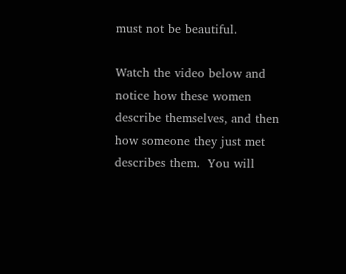must not be beautiful.

Watch the video below and notice how these women describe themselves, and then how someone they just met describes them.  You will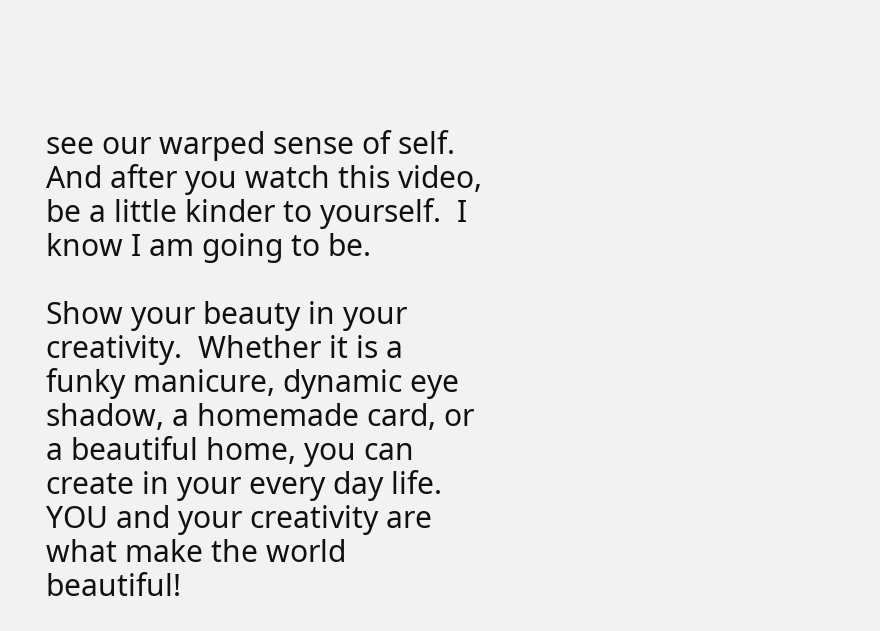see our warped sense of self.  And after you watch this video, be a little kinder to yourself.  I know I am going to be.

Show your beauty in your creativity.  Whether it is a funky manicure, dynamic eye shadow, a homemade card, or a beautiful home, you can create in your every day life.  YOU and your creativity are what make the world beautiful!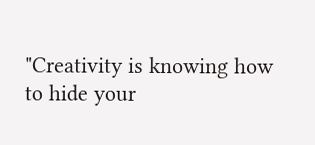"Creativity is knowing how to hide your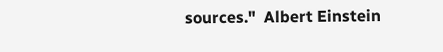sources."  Albert Einstein